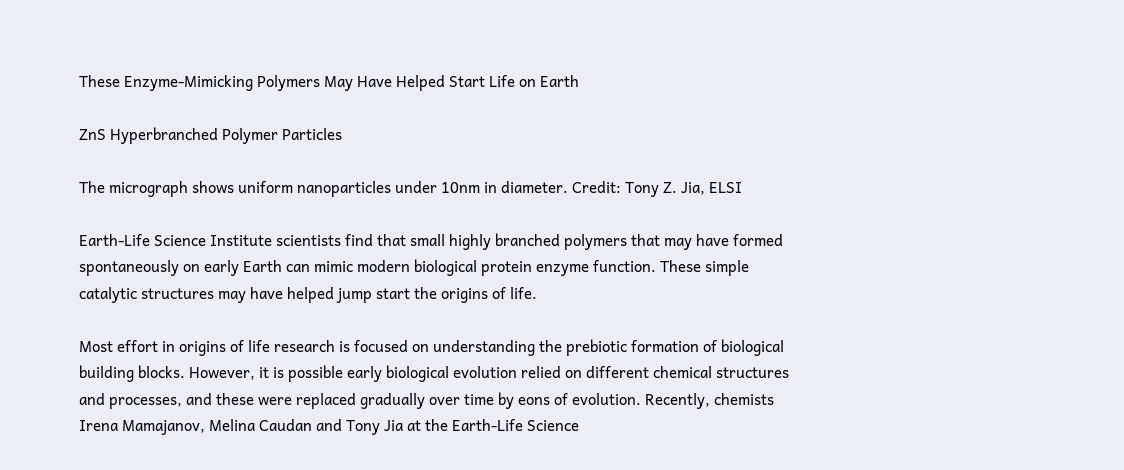These Enzyme-Mimicking Polymers May Have Helped Start Life on Earth

ZnS Hyperbranched Polymer Particles

The micrograph shows uniform nanoparticles under 10nm in diameter. Credit: Tony Z. Jia, ELSI

Earth-Life Science Institute scientists find that small highly branched polymers that may have formed spontaneously on early Earth can mimic modern biological protein enzyme function. These simple catalytic structures may have helped jump start the origins of life.

Most effort in origins of life research is focused on understanding the prebiotic formation of biological building blocks. However, it is possible early biological evolution relied on different chemical structures and processes, and these were replaced gradually over time by eons of evolution. Recently, chemists Irena Mamajanov, Melina Caudan and Tony Jia at the Earth-Life Science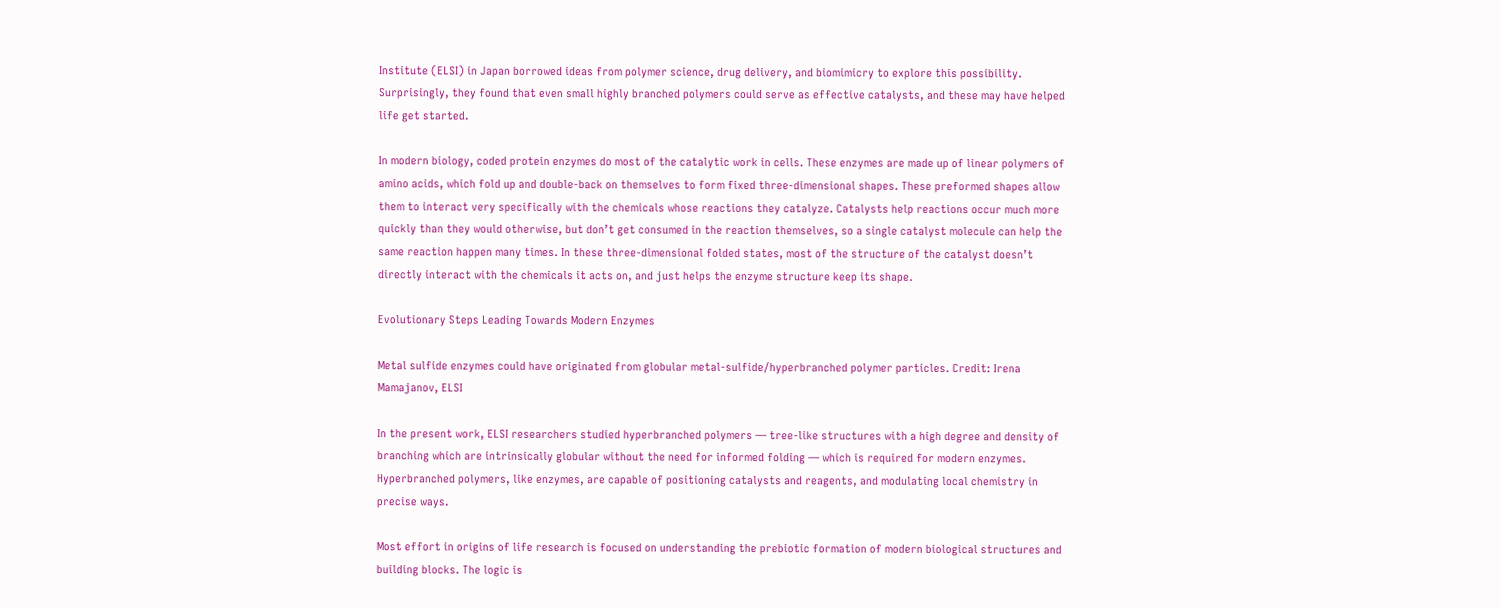Institute (ELSI) in Japan borrowed ideas from polymer science, drug delivery, and biomimicry to explore this possibility. Surprisingly, they found that even small highly branched polymers could serve as effective catalysts, and these may have helped life get started.

In modern biology, coded protein enzymes do most of the catalytic work in cells. These enzymes are made up of linear polymers of amino acids, which fold up and double-back on themselves to form fixed three-dimensional shapes. These preformed shapes allow them to interact very specifically with the chemicals whose reactions they catalyze. Catalysts help reactions occur much more quickly than they would otherwise, but don’t get consumed in the reaction themselves, so a single catalyst molecule can help the same reaction happen many times. In these three-dimensional folded states, most of the structure of the catalyst doesn’t directly interact with the chemicals it acts on, and just helps the enzyme structure keep its shape.

Evolutionary Steps Leading Towards Modern Enzymes

Metal sulfide enzymes could have originated from globular metal-sulfide/hyperbranched polymer particles. Credit: Irena Mamajanov, ELSI

In the present work, ELSI researchers studied hyperbranched polymers — tree-like structures with a high degree and density of branching which are intrinsically globular without the need for informed folding — which is required for modern enzymes. Hyperbranched polymers, like enzymes, are capable of positioning catalysts and reagents, and modulating local chemistry in precise ways.

Most effort in origins of life research is focused on understanding the prebiotic formation of modern biological structures and building blocks. The logic is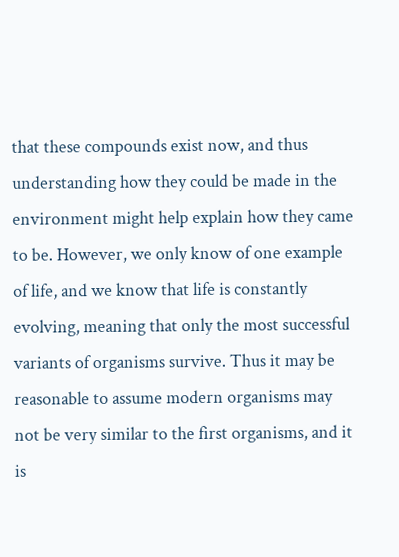that these compounds exist now, and thus understanding how they could be made in the environment might help explain how they came to be. However, we only know of one example of life, and we know that life is constantly evolving, meaning that only the most successful variants of organisms survive. Thus it may be reasonable to assume modern organisms may not be very similar to the first organisms, and it is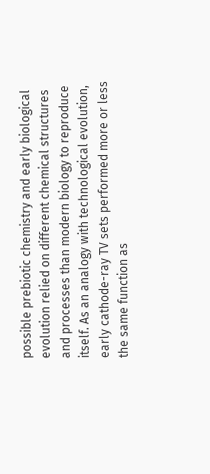possible prebiotic chemistry and early biological evolution relied on different chemical structures and processes than modern biology to reproduce itself. As an analogy with technological evolution, early cathode-ray TV sets performed more or less the same function as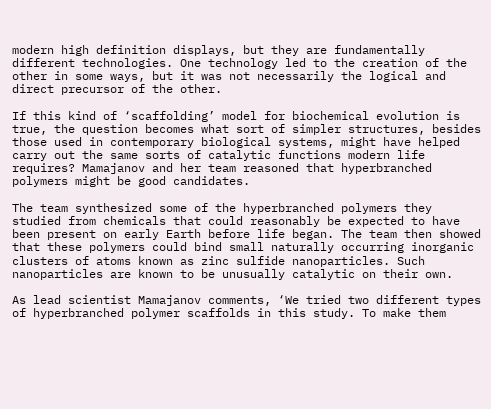modern high definition displays, but they are fundamentally different technologies. One technology led to the creation of the other in some ways, but it was not necessarily the logical and direct precursor of the other.

If this kind of ‘scaffolding’ model for biochemical evolution is true, the question becomes what sort of simpler structures, besides those used in contemporary biological systems, might have helped carry out the same sorts of catalytic functions modern life requires? Mamajanov and her team reasoned that hyperbranched polymers might be good candidates.

The team synthesized some of the hyperbranched polymers they studied from chemicals that could reasonably be expected to have been present on early Earth before life began. The team then showed that these polymers could bind small naturally occurring inorganic clusters of atoms known as zinc sulfide nanoparticles. Such nanoparticles are known to be unusually catalytic on their own.

As lead scientist Mamajanov comments, ‘We tried two different types of hyperbranched polymer scaffolds in this study. To make them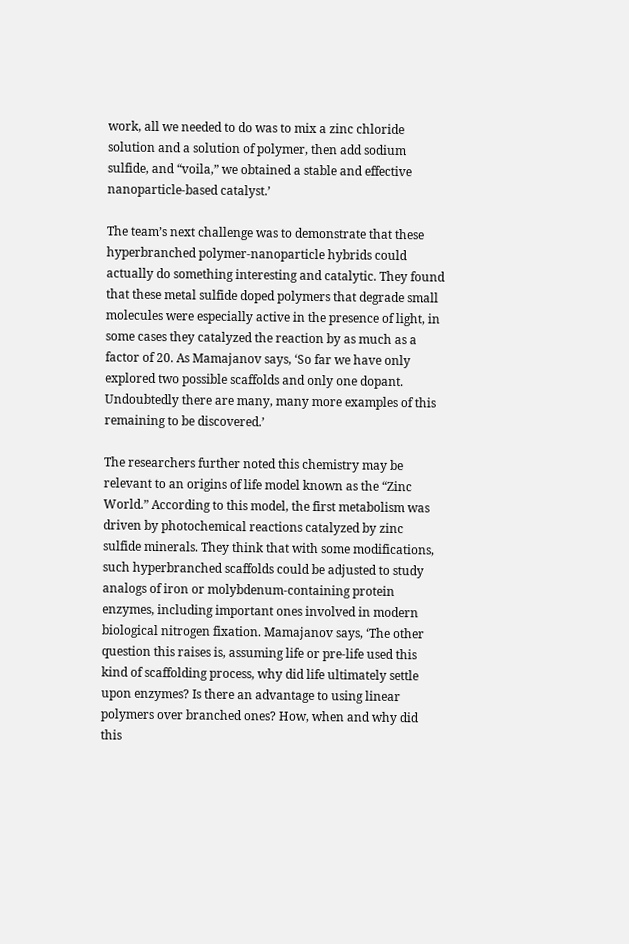work, all we needed to do was to mix a zinc chloride solution and a solution of polymer, then add sodium sulfide, and “voila,” we obtained a stable and effective nanoparticle-based catalyst.’

The team’s next challenge was to demonstrate that these hyperbranched polymer-nanoparticle hybrids could actually do something interesting and catalytic. They found that these metal sulfide doped polymers that degrade small molecules were especially active in the presence of light, in some cases they catalyzed the reaction by as much as a factor of 20. As Mamajanov says, ‘So far we have only explored two possible scaffolds and only one dopant. Undoubtedly there are many, many more examples of this remaining to be discovered.’

The researchers further noted this chemistry may be relevant to an origins of life model known as the “Zinc World.” According to this model, the first metabolism was driven by photochemical reactions catalyzed by zinc sulfide minerals. They think that with some modifications, such hyperbranched scaffolds could be adjusted to study analogs of iron or molybdenum-containing protein enzymes, including important ones involved in modern biological nitrogen fixation. Mamajanov says, ‘The other question this raises is, assuming life or pre-life used this kind of scaffolding process, why did life ultimately settle upon enzymes? Is there an advantage to using linear polymers over branched ones? How, when and why did this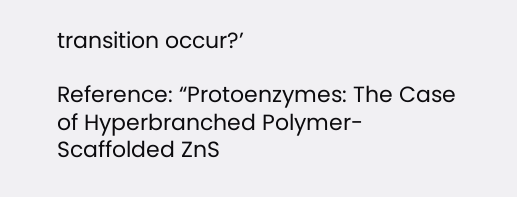transition occur?’

Reference: “Protoenzymes: The Case of Hyperbranched Polymer-Scaffolded ZnS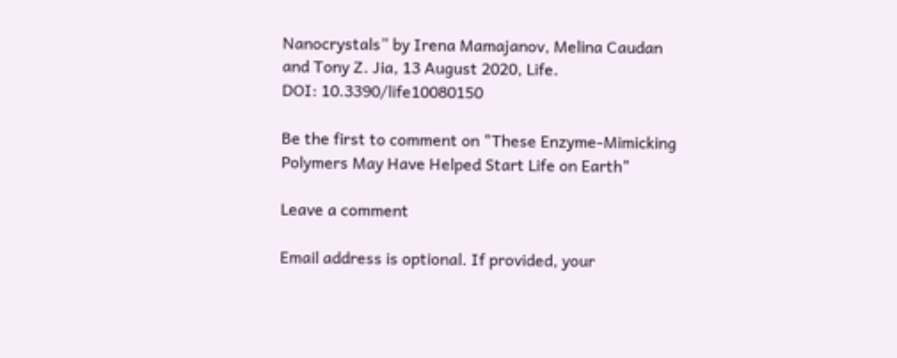Nanocrystals” by Irena Mamajanov, Melina Caudan and Tony Z. Jia, 13 August 2020, Life.
DOI: 10.3390/life10080150

Be the first to comment on "These Enzyme-Mimicking Polymers May Have Helped Start Life on Earth"

Leave a comment

Email address is optional. If provided, your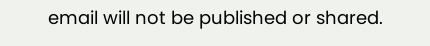email will not be published or shared.